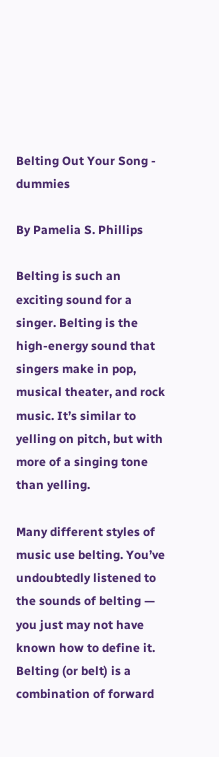Belting Out Your Song - dummies

By Pamelia S. Phillips

Belting is such an exciting sound for a singer. Belting is the high-energy sound that singers make in pop, musical theater, and rock music. It’s similar to yelling on pitch, but with more of a singing tone than yelling.

Many different styles of music use belting. You’ve undoubtedly listened to the sounds of belting — you just may not have known how to define it. Belting (or belt) is a combination of forward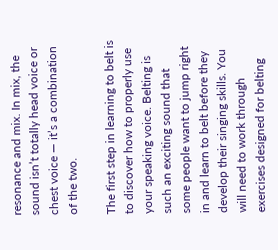resonance and mix. In mix, the sound isn’t totally head voice or chest voice — it’s a combination of the two.

The first step in learning to belt is to discover how to properly use your speaking voice. Belting is such an exciting sound that some people want to jump right in and learn to belt before they develop their singing skills. You will need to work through exercises designed for belting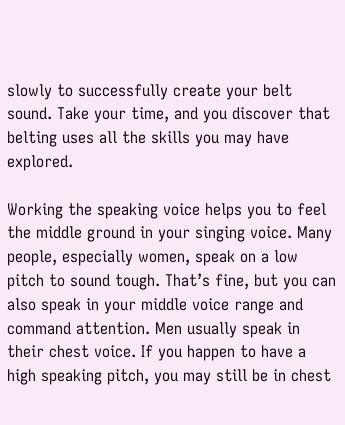slowly to successfully create your belt sound. Take your time, and you discover that belting uses all the skills you may have explored.

Working the speaking voice helps you to feel the middle ground in your singing voice. Many people, especially women, speak on a low pitch to sound tough. That’s fine, but you can also speak in your middle voice range and command attention. Men usually speak in their chest voice. If you happen to have a high speaking pitch, you may still be in chest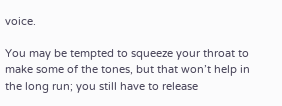voice.

You may be tempted to squeeze your throat to make some of the tones, but that won’t help in the long run; you still have to release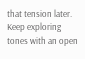that tension later. Keep exploring tones with an open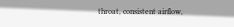throat, consistent airflow,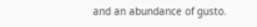and an abundance of gusto.